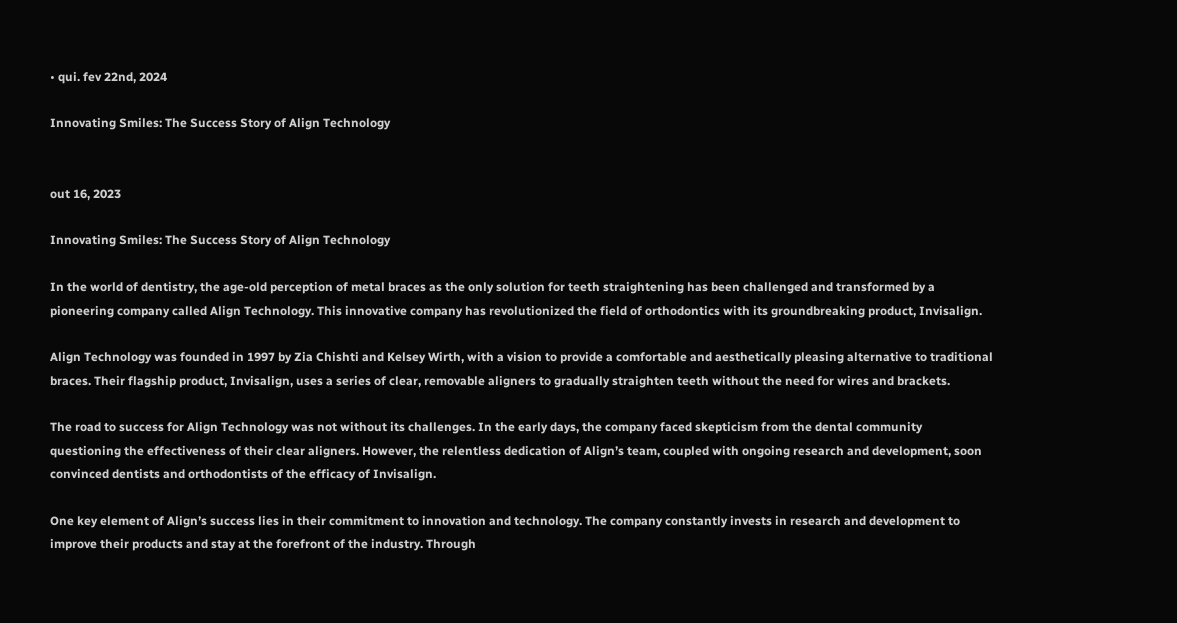• qui. fev 22nd, 2024

Innovating Smiles: The Success Story of Align Technology


out 16, 2023

Innovating Smiles: The Success Story of Align Technology

In the world of dentistry, the age-old perception of metal braces as the only solution for teeth straightening has been challenged and transformed by a pioneering company called Align Technology. This innovative company has revolutionized the field of orthodontics with its groundbreaking product, Invisalign.

Align Technology was founded in 1997 by Zia Chishti and Kelsey Wirth, with a vision to provide a comfortable and aesthetically pleasing alternative to traditional braces. Their flagship product, Invisalign, uses a series of clear, removable aligners to gradually straighten teeth without the need for wires and brackets.

The road to success for Align Technology was not without its challenges. In the early days, the company faced skepticism from the dental community questioning the effectiveness of their clear aligners. However, the relentless dedication of Align’s team, coupled with ongoing research and development, soon convinced dentists and orthodontists of the efficacy of Invisalign.

One key element of Align’s success lies in their commitment to innovation and technology. The company constantly invests in research and development to improve their products and stay at the forefront of the industry. Through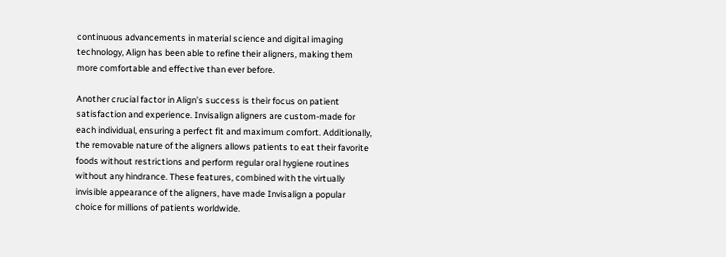continuous advancements in material science and digital imaging technology, Align has been able to refine their aligners, making them more comfortable and effective than ever before.

Another crucial factor in Align’s success is their focus on patient satisfaction and experience. Invisalign aligners are custom-made for each individual, ensuring a perfect fit and maximum comfort. Additionally, the removable nature of the aligners allows patients to eat their favorite foods without restrictions and perform regular oral hygiene routines without any hindrance. These features, combined with the virtually invisible appearance of the aligners, have made Invisalign a popular choice for millions of patients worldwide.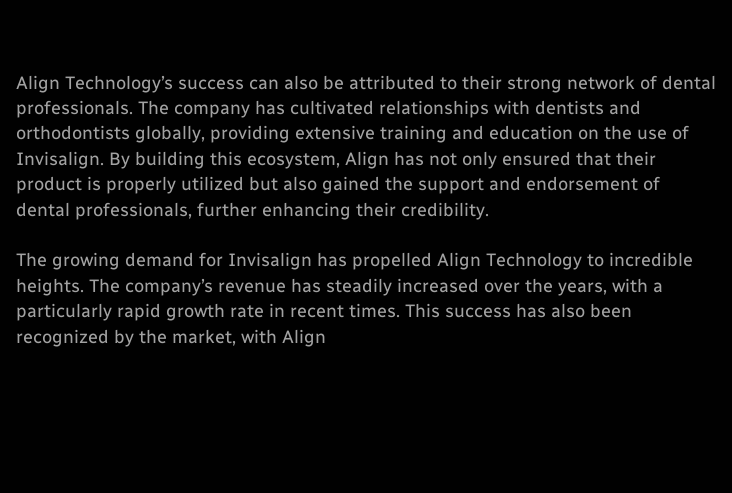Align Technology’s success can also be attributed to their strong network of dental professionals. The company has cultivated relationships with dentists and orthodontists globally, providing extensive training and education on the use of Invisalign. By building this ecosystem, Align has not only ensured that their product is properly utilized but also gained the support and endorsement of dental professionals, further enhancing their credibility.

The growing demand for Invisalign has propelled Align Technology to incredible heights. The company’s revenue has steadily increased over the years, with a particularly rapid growth rate in recent times. This success has also been recognized by the market, with Align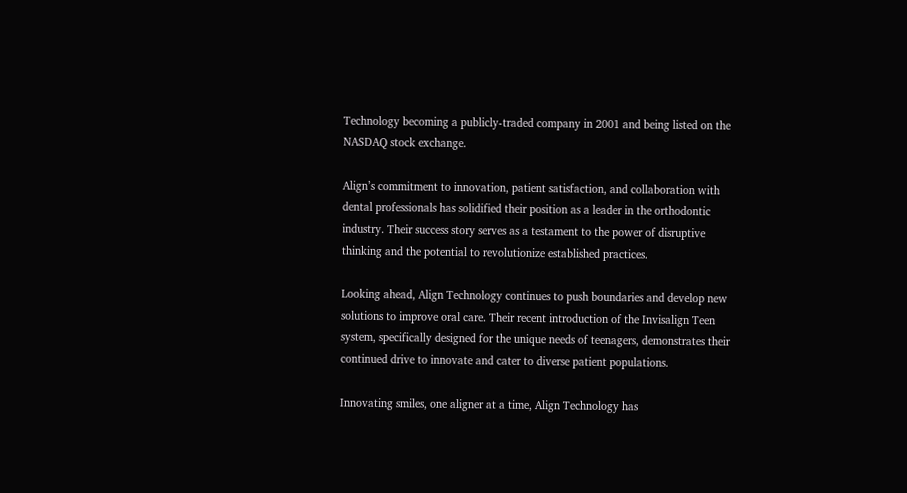Technology becoming a publicly-traded company in 2001 and being listed on the NASDAQ stock exchange.

Align’s commitment to innovation, patient satisfaction, and collaboration with dental professionals has solidified their position as a leader in the orthodontic industry. Their success story serves as a testament to the power of disruptive thinking and the potential to revolutionize established practices.

Looking ahead, Align Technology continues to push boundaries and develop new solutions to improve oral care. Their recent introduction of the Invisalign Teen system, specifically designed for the unique needs of teenagers, demonstrates their continued drive to innovate and cater to diverse patient populations.

Innovating smiles, one aligner at a time, Align Technology has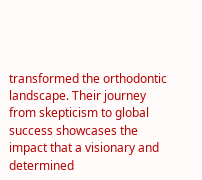transformed the orthodontic landscape. Their journey from skepticism to global success showcases the impact that a visionary and determined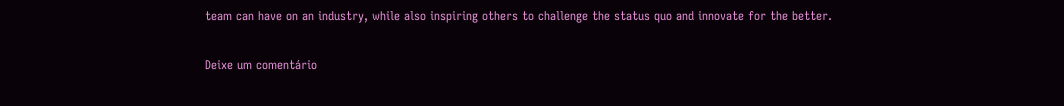team can have on an industry, while also inspiring others to challenge the status quo and innovate for the better.

Deixe um comentário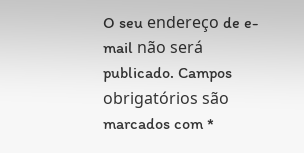O seu endereço de e-mail não será publicado. Campos obrigatórios são marcados com *